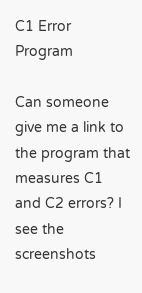C1 Error Program

Can someone give me a link to the program that measures C1 and C2 errors? I see the screenshots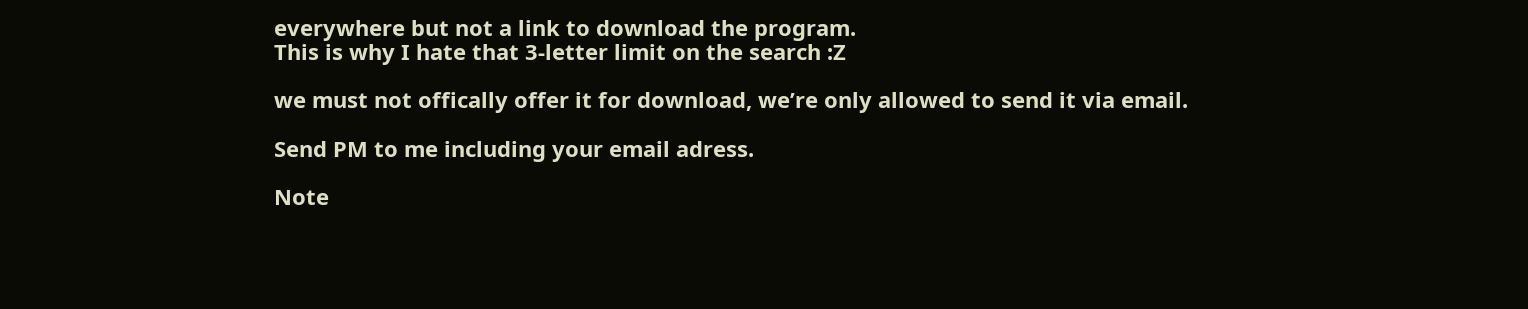everywhere but not a link to download the program.
This is why I hate that 3-letter limit on the search :Z

we must not offically offer it for download, we’re only allowed to send it via email.

Send PM to me including your email adress.

Note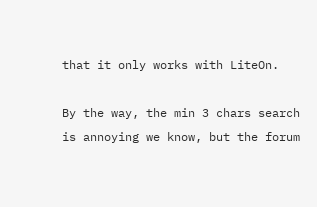that it only works with LiteOn.

By the way, the min 3 chars search is annoying we know, but the forum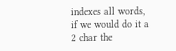indexes all words, if we would do it a 2 char the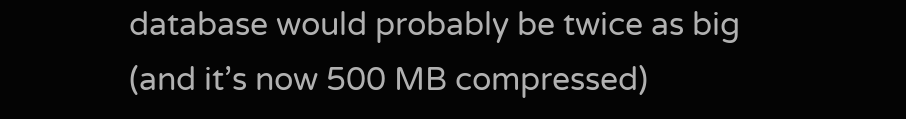database would probably be twice as big (and it’s now 500 MB compressed)